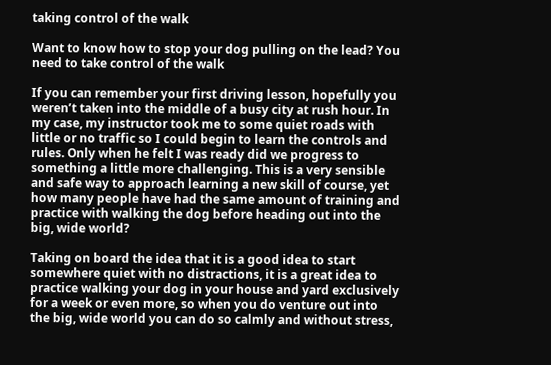taking control of the walk

Want to know how to stop your dog pulling on the lead? You need to take control of the walk

If you can remember your first driving lesson, hopefully you weren’t taken into the middle of a busy city at rush hour. In my case, my instructor took me to some quiet roads with little or no traffic so I could begin to learn the controls and rules. Only when he felt I was ready did we progress to something a little more challenging. This is a very sensible and safe way to approach learning a new skill of course, yet how many people have had the same amount of training and practice with walking the dog before heading out into the big, wide world?

Taking on board the idea that it is a good idea to start somewhere quiet with no distractions, it is a great idea to practice walking your dog in your house and yard exclusively for a week or even more, so when you do venture out into the big, wide world you can do so calmly and without stress,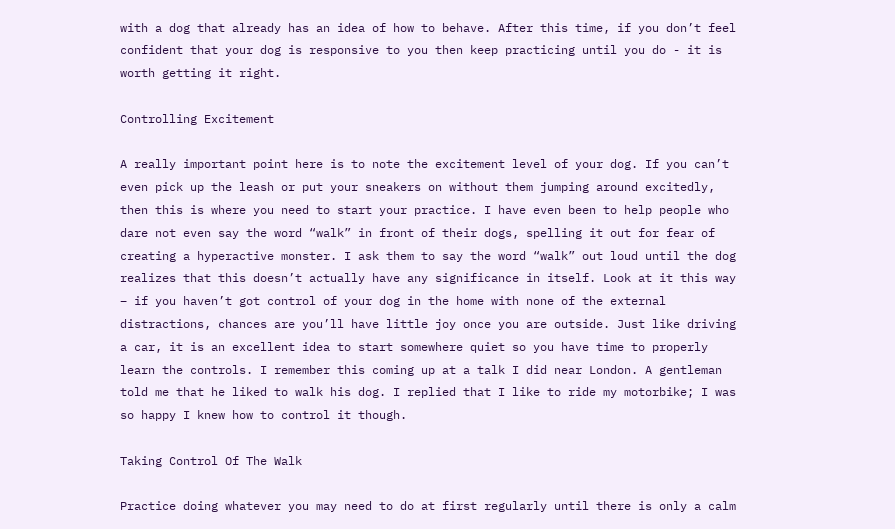with a dog that already has an idea of how to behave. After this time, if you don’t feel confident that your dog is responsive to you then keep practicing until you do - it is worth getting it right.

Controlling Excitement

A really important point here is to note the excitement level of your dog. If you can’t even pick up the leash or put your sneakers on without them jumping around excitedly, then this is where you need to start your practice. I have even been to help people who dare not even say the word “walk” in front of their dogs, spelling it out for fear of creating a hyperactive monster. I ask them to say the word “walk” out loud until the dog realizes that this doesn’t actually have any significance in itself. Look at it this way – if you haven’t got control of your dog in the home with none of the external distractions, chances are you’ll have little joy once you are outside. Just like driving a car, it is an excellent idea to start somewhere quiet so you have time to properly learn the controls. I remember this coming up at a talk I did near London. A gentleman told me that he liked to walk his dog. I replied that I like to ride my motorbike; I was so happy I knew how to control it though.

Taking Control Of The Walk

Practice doing whatever you may need to do at first regularly until there is only a calm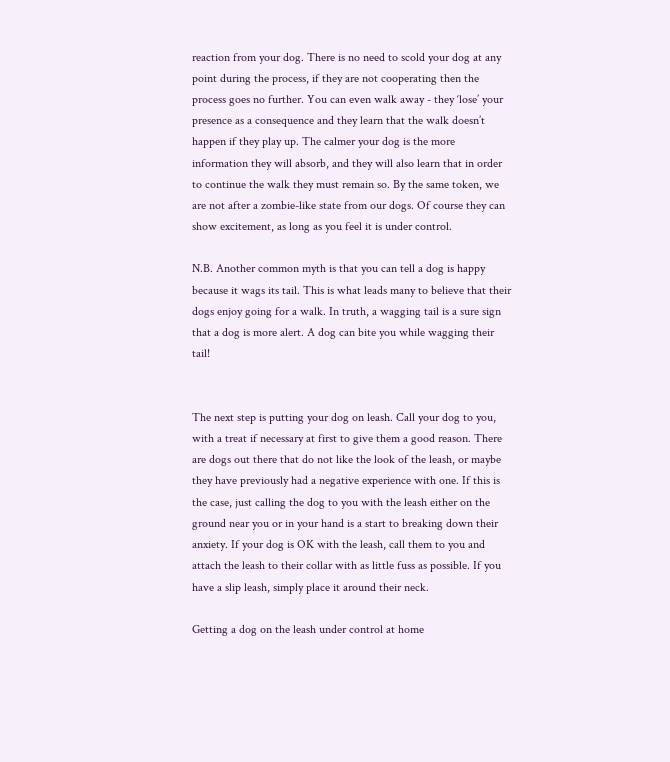reaction from your dog. There is no need to scold your dog at any point during the process, if they are not cooperating then the process goes no further. You can even walk away - they ‘lose’ your presence as a consequence and they learn that the walk doesn’t happen if they play up. The calmer your dog is the more information they will absorb, and they will also learn that in order to continue the walk they must remain so. By the same token, we are not after a zombie-like state from our dogs. Of course they can show excitement, as long as you feel it is under control.

N.B. Another common myth is that you can tell a dog is happy because it wags its tail. This is what leads many to believe that their dogs enjoy going for a walk. In truth, a wagging tail is a sure sign that a dog is more alert. A dog can bite you while wagging their tail!


The next step is putting your dog on leash. Call your dog to you, with a treat if necessary at first to give them a good reason. There are dogs out there that do not like the look of the leash, or maybe they have previously had a negative experience with one. If this is the case, just calling the dog to you with the leash either on the ground near you or in your hand is a start to breaking down their anxiety. If your dog is OK with the leash, call them to you and attach the leash to their collar with as little fuss as possible. If you have a slip leash, simply place it around their neck.

Getting a dog on the leash under control at home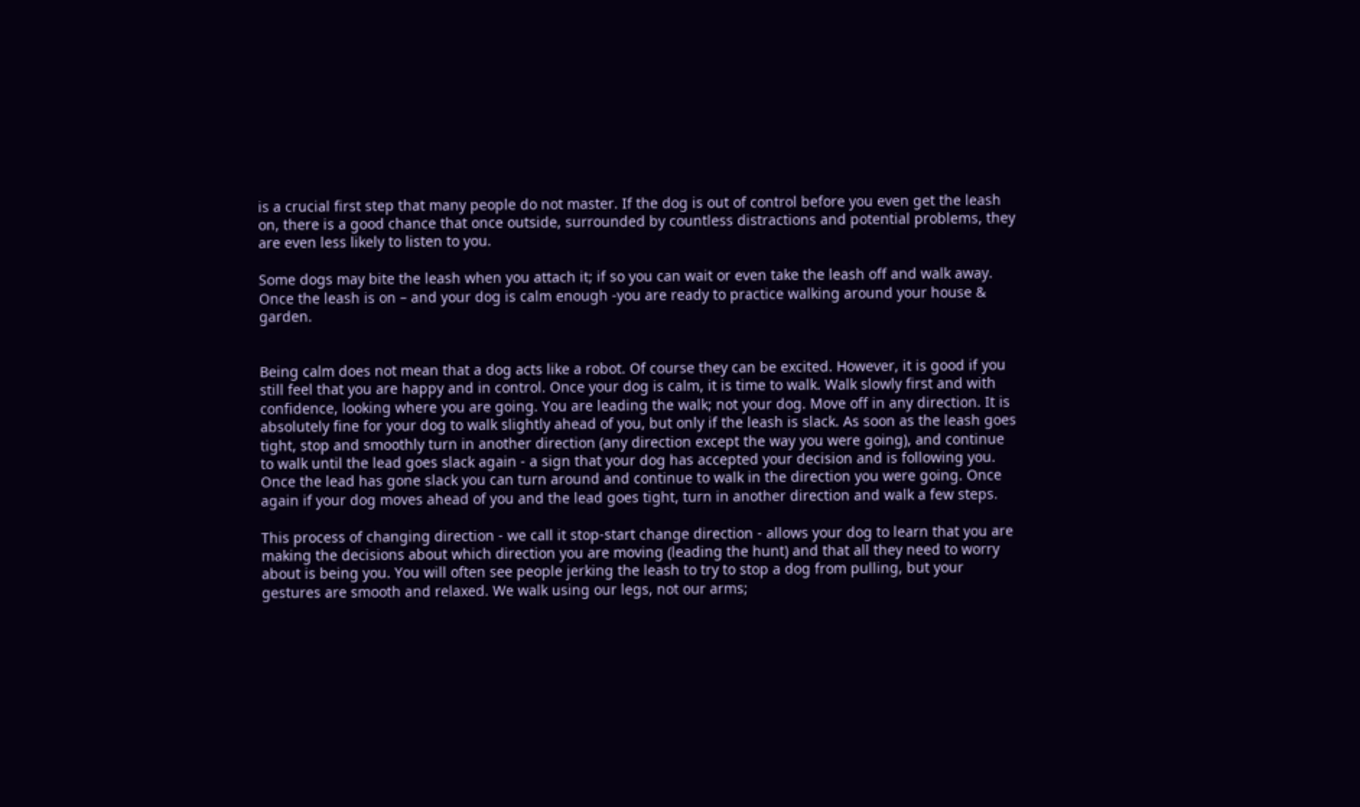is a crucial first step that many people do not master. If the dog is out of control before you even get the leash on, there is a good chance that once outside, surrounded by countless distractions and potential problems, they are even less likely to listen to you.

Some dogs may bite the leash when you attach it; if so you can wait or even take the leash off and walk away. Once the leash is on – and your dog is calm enough -you are ready to practice walking around your house & garden.


Being calm does not mean that a dog acts like a robot. Of course they can be excited. However, it is good if you still feel that you are happy and in control. Once your dog is calm, it is time to walk. Walk slowly first and with confidence, looking where you are going. You are leading the walk; not your dog. Move off in any direction. It is absolutely fine for your dog to walk slightly ahead of you, but only if the leash is slack. As soon as the leash goes tight, stop and smoothly turn in another direction (any direction except the way you were going), and continue to walk until the lead goes slack again - a sign that your dog has accepted your decision and is following you. Once the lead has gone slack you can turn around and continue to walk in the direction you were going. Once again if your dog moves ahead of you and the lead goes tight, turn in another direction and walk a few steps.

This process of changing direction - we call it stop-start change direction - allows your dog to learn that you are making the decisions about which direction you are moving (leading the hunt) and that all they need to worry about is being you. You will often see people jerking the leash to try to stop a dog from pulling, but your gestures are smooth and relaxed. We walk using our legs, not our arms;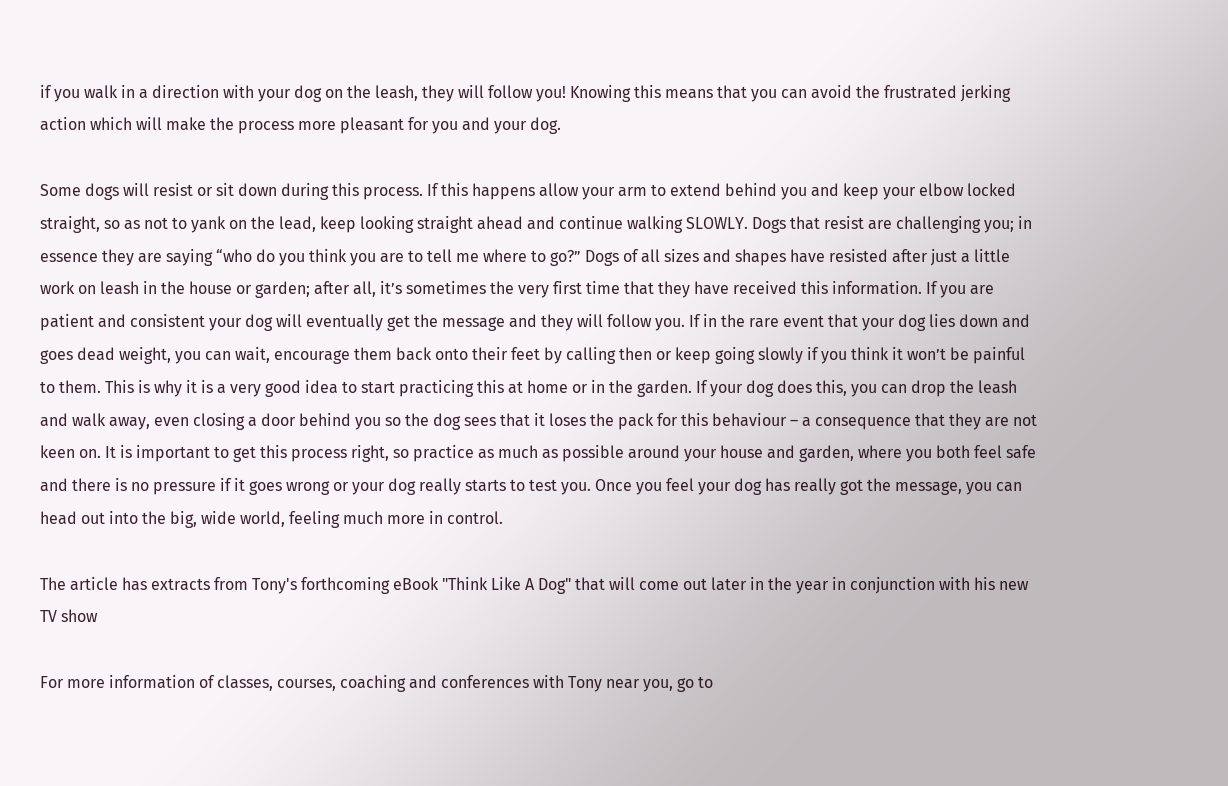if you walk in a direction with your dog on the leash, they will follow you! Knowing this means that you can avoid the frustrated jerking action which will make the process more pleasant for you and your dog.

Some dogs will resist or sit down during this process. If this happens allow your arm to extend behind you and keep your elbow locked straight, so as not to yank on the lead, keep looking straight ahead and continue walking SLOWLY. Dogs that resist are challenging you; in essence they are saying “who do you think you are to tell me where to go?” Dogs of all sizes and shapes have resisted after just a little work on leash in the house or garden; after all, it’s sometimes the very first time that they have received this information. If you are patient and consistent your dog will eventually get the message and they will follow you. If in the rare event that your dog lies down and goes dead weight, you can wait, encourage them back onto their feet by calling then or keep going slowly if you think it won’t be painful to them. This is why it is a very good idea to start practicing this at home or in the garden. If your dog does this, you can drop the leash and walk away, even closing a door behind you so the dog sees that it loses the pack for this behaviour – a consequence that they are not keen on. It is important to get this process right, so practice as much as possible around your house and garden, where you both feel safe and there is no pressure if it goes wrong or your dog really starts to test you. Once you feel your dog has really got the message, you can head out into the big, wide world, feeling much more in control.

The article has extracts from Tony's forthcoming eBook "Think Like A Dog" that will come out later in the year in conjunction with his new TV show

For more information of classes, courses, coaching and conferences with Tony near you, go to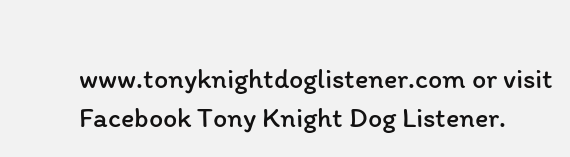www.tonyknightdoglistener.com or visit Facebook Tony Knight Dog Listener.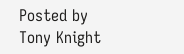Posted by Tony Knight